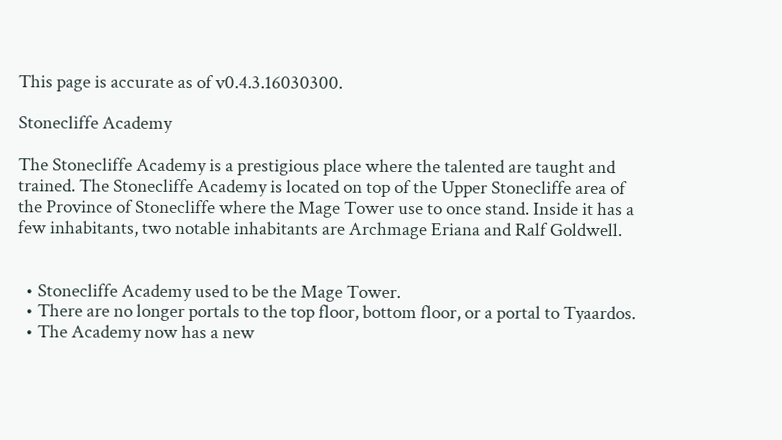This page is accurate as of v0.4.3.16030300.

Stonecliffe Academy

The Stonecliffe Academy is a prestigious place where the talented are taught and trained. The Stonecliffe Academy is located on top of the Upper Stonecliffe area of the Province of Stonecliffe where the Mage Tower use to once stand. Inside it has a few inhabitants, two notable inhabitants are Archmage Eriana and Ralf Goldwell.


  • Stonecliffe Academy used to be the Mage Tower.
  • There are no longer portals to the top floor, bottom floor, or a portal to Tyaardos.
  • The Academy now has a new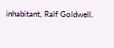inhabitant, Ralf Goldwell.